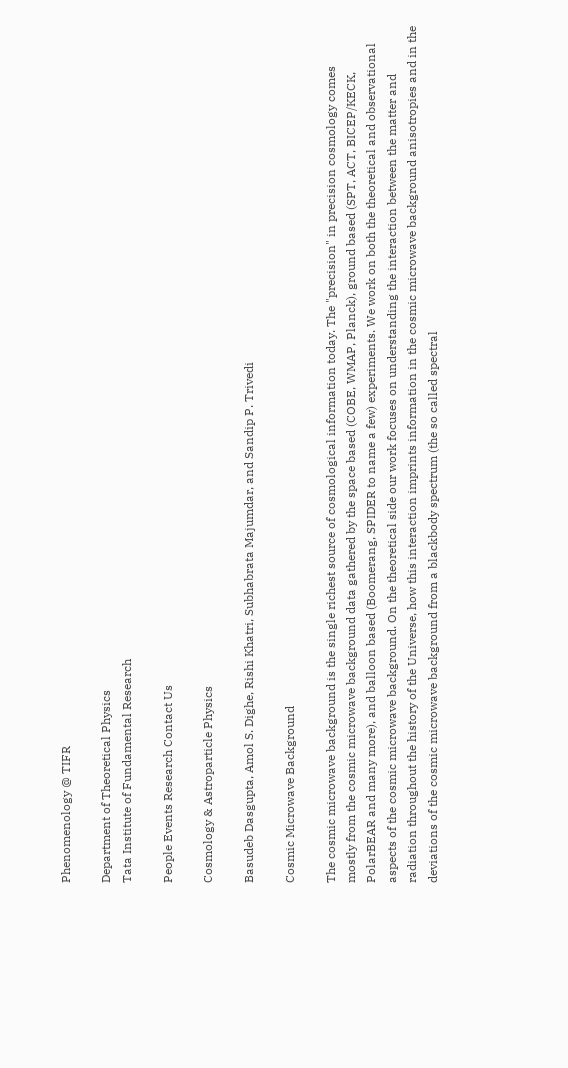Phenomenology @ TIFR

Department of Theoretical Physics
Tata Institute of Fundamental Research

People Events Research Contact Us

Cosmology & Astroparticle Physics

Basudeb Dasgupta, Amol S. Dighe, Rishi Khatri, Subhabrata Majumdar, and Sandip P. Trivedi

Cosmic Microwave Background

The cosmic microwave background is the single richest source of cosmological information today. The "precision" in precision cosmology comes mostly from the cosmic microwave background data gathered by the space based (COBE, WMAP, Planck), ground based (SPT, ACT, BICEP/KECK, PolarBEAR and many more), and balloon based (Boomerang, SPIDER to name a few) experiments. We work on both the theoretical and observational aspects of the cosmic microwave background. On the theoretical side our work focuses on understanding the interaction between the matter and radiation throughout the history of the Universe, how this interaction imprints information in the cosmic microwave background anisotropies and in the deviations of the cosmic microwave background from a blackbody spectrum (the so called spectral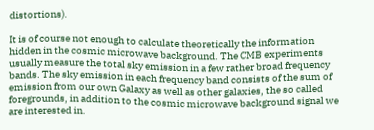distortions).

It is of course not enough to calculate theoretically the information hidden in the cosmic microwave background. The CMB experiments usually measure the total sky emission in a few rather broad frequency bands. The sky emission in each frequency band consists of the sum of emission from our own Galaxy as well as other galaxies, the so called foregrounds, in addition to the cosmic microwave background signal we are interested in.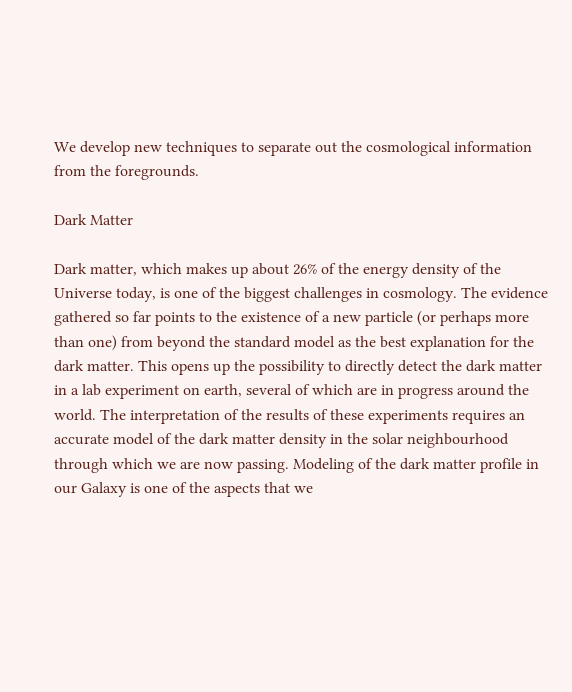We develop new techniques to separate out the cosmological information from the foregrounds.

Dark Matter

Dark matter, which makes up about 26% of the energy density of the Universe today, is one of the biggest challenges in cosmology. The evidence gathered so far points to the existence of a new particle (or perhaps more than one) from beyond the standard model as the best explanation for the dark matter. This opens up the possibility to directly detect the dark matter in a lab experiment on earth, several of which are in progress around the world. The interpretation of the results of these experiments requires an accurate model of the dark matter density in the solar neighbourhood through which we are now passing. Modeling of the dark matter profile in our Galaxy is one of the aspects that we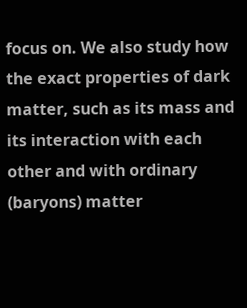focus on. We also study how the exact properties of dark matter, such as its mass and its interaction with each other and with ordinary (baryons) matter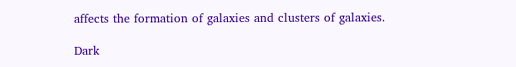affects the formation of galaxies and clusters of galaxies.

Dark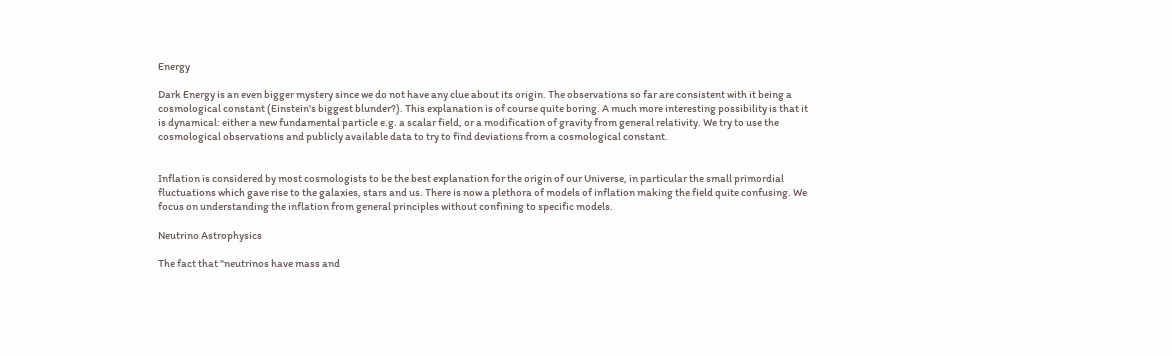Energy

Dark Energy is an even bigger mystery since we do not have any clue about its origin. The observations so far are consistent with it being a cosmological constant (Einstein's biggest blunder?). This explanation is of course quite boring. A much more interesting possibility is that it is dynamical: either a new fundamental particle e.g. a scalar field, or a modification of gravity from general relativity. We try to use the cosmological observations and publicly available data to try to find deviations from a cosmological constant.


Inflation is considered by most cosmologists to be the best explanation for the origin of our Universe, in particular the small primordial fluctuations which gave rise to the galaxies, stars and us. There is now a plethora of models of inflation making the field quite confusing. We focus on understanding the inflation from general principles without confining to specific models.

Neutrino Astrophysics

The fact that "neutrinos have mass and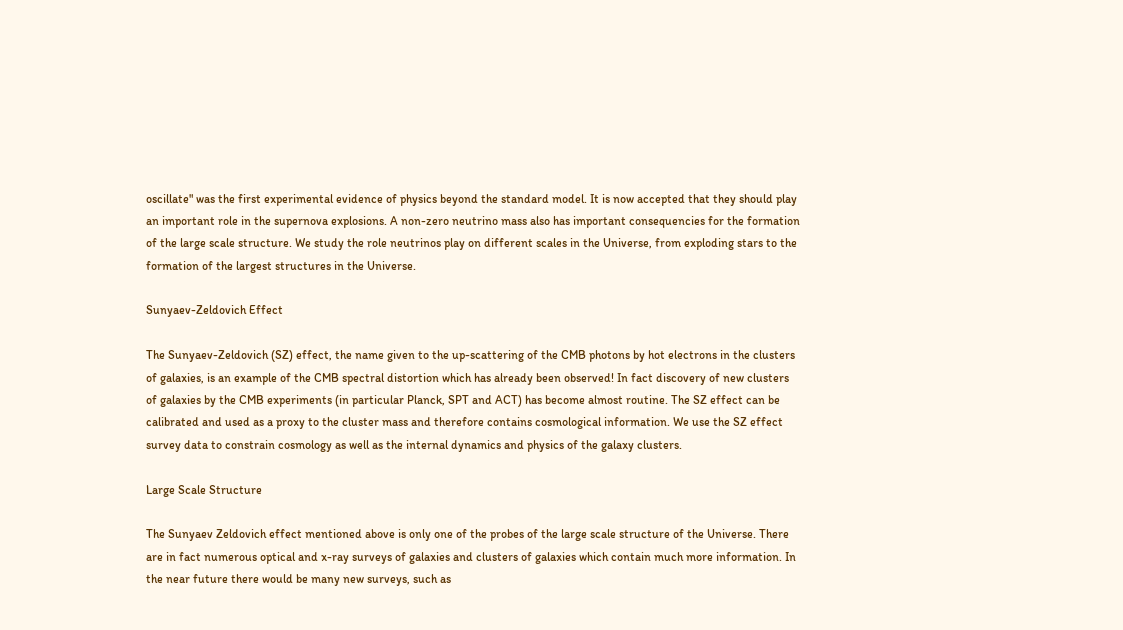oscillate" was the first experimental evidence of physics beyond the standard model. It is now accepted that they should play an important role in the supernova explosions. A non-zero neutrino mass also has important consequencies for the formation of the large scale structure. We study the role neutrinos play on different scales in the Universe, from exploding stars to the formation of the largest structures in the Universe.

Sunyaev-Zeldovich Effect

The Sunyaev-Zeldovich (SZ) effect, the name given to the up-scattering of the CMB photons by hot electrons in the clusters of galaxies, is an example of the CMB spectral distortion which has already been observed! In fact discovery of new clusters of galaxies by the CMB experiments (in particular Planck, SPT and ACT) has become almost routine. The SZ effect can be calibrated and used as a proxy to the cluster mass and therefore contains cosmological information. We use the SZ effect survey data to constrain cosmology as well as the internal dynamics and physics of the galaxy clusters.

Large Scale Structure

The Sunyaev Zeldovich effect mentioned above is only one of the probes of the large scale structure of the Universe. There are in fact numerous optical and x-ray surveys of galaxies and clusters of galaxies which contain much more information. In the near future there would be many new surveys, such as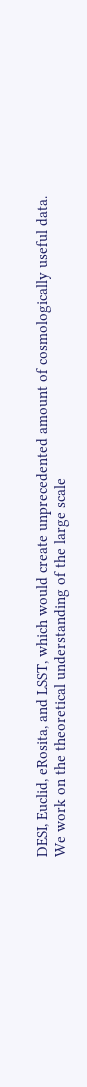DESI, Euclid, eRosita, and LSST, which would create unprecedented amount of cosmologically useful data. We work on the theoretical understanding of the large scale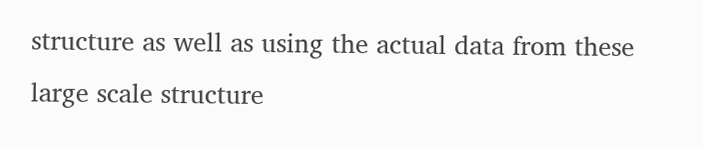structure as well as using the actual data from these large scale structure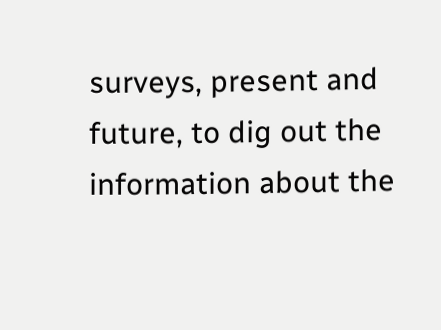surveys, present and future, to dig out the information about the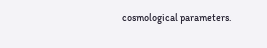cosmological parameters.